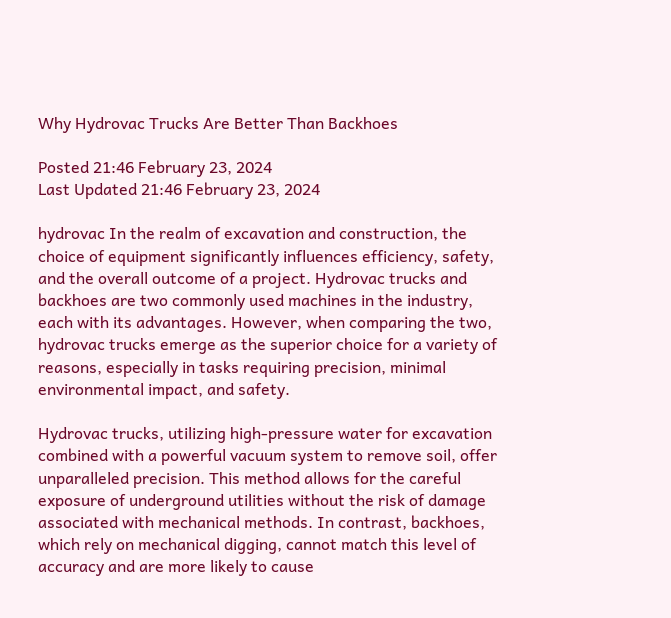Why Hydrovac Trucks Are Better Than Backhoes

Posted 21:46 February 23, 2024
Last Updated 21:46 February 23, 2024

hydrovac In the realm of excavation and construction, the choice of equipment significantly influences efficiency, safety, and the overall outcome of a project. Hydrovac trucks and backhoes are two commonly used machines in the industry, each with its advantages. However, when comparing the two, hydrovac trucks emerge as the superior choice for a variety of reasons, especially in tasks requiring precision, minimal environmental impact, and safety.

Hydrovac trucks, utilizing high-pressure water for excavation combined with a powerful vacuum system to remove soil, offer unparalleled precision. This method allows for the careful exposure of underground utilities without the risk of damage associated with mechanical methods. In contrast, backhoes, which rely on mechanical digging, cannot match this level of accuracy and are more likely to cause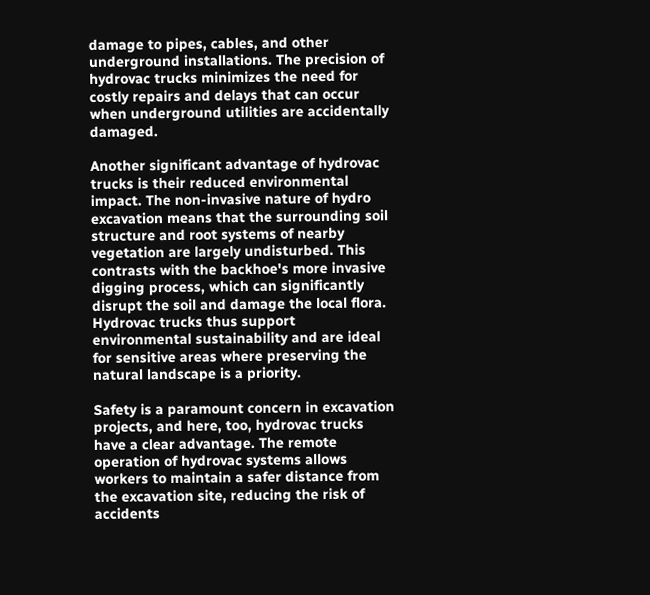damage to pipes, cables, and other underground installations. The precision of hydrovac trucks minimizes the need for costly repairs and delays that can occur when underground utilities are accidentally damaged.

Another significant advantage of hydrovac trucks is their reduced environmental impact. The non-invasive nature of hydro excavation means that the surrounding soil structure and root systems of nearby vegetation are largely undisturbed. This contrasts with the backhoe's more invasive digging process, which can significantly disrupt the soil and damage the local flora. Hydrovac trucks thus support environmental sustainability and are ideal for sensitive areas where preserving the natural landscape is a priority.

Safety is a paramount concern in excavation projects, and here, too, hydrovac trucks have a clear advantage. The remote operation of hydrovac systems allows workers to maintain a safer distance from the excavation site, reducing the risk of accidents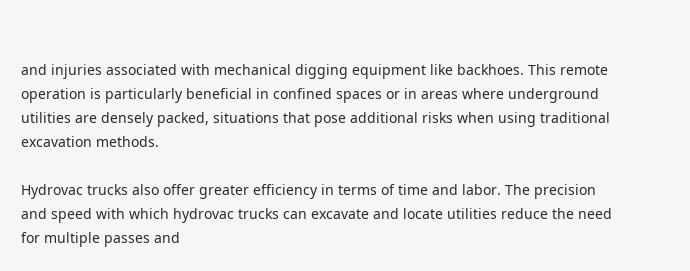and injuries associated with mechanical digging equipment like backhoes. This remote operation is particularly beneficial in confined spaces or in areas where underground utilities are densely packed, situations that pose additional risks when using traditional excavation methods.

Hydrovac trucks also offer greater efficiency in terms of time and labor. The precision and speed with which hydrovac trucks can excavate and locate utilities reduce the need for multiple passes and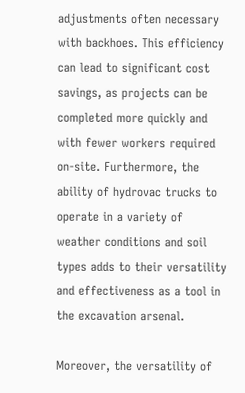adjustments often necessary with backhoes. This efficiency can lead to significant cost savings, as projects can be completed more quickly and with fewer workers required on-site. Furthermore, the ability of hydrovac trucks to operate in a variety of weather conditions and soil types adds to their versatility and effectiveness as a tool in the excavation arsenal.

Moreover, the versatility of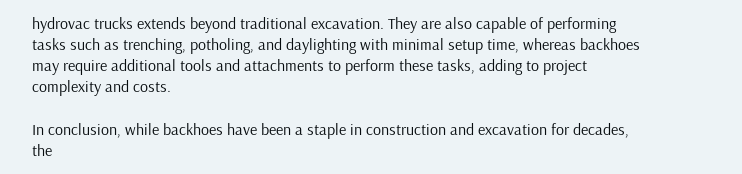hydrovac trucks extends beyond traditional excavation. They are also capable of performing tasks such as trenching, potholing, and daylighting with minimal setup time, whereas backhoes may require additional tools and attachments to perform these tasks, adding to project complexity and costs.

In conclusion, while backhoes have been a staple in construction and excavation for decades, the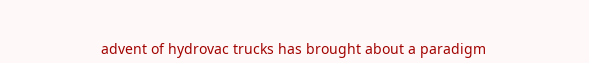advent of hydrovac trucks has brought about a paradigm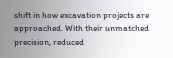shift in how excavation projects are approached. With their unmatched precision, reduced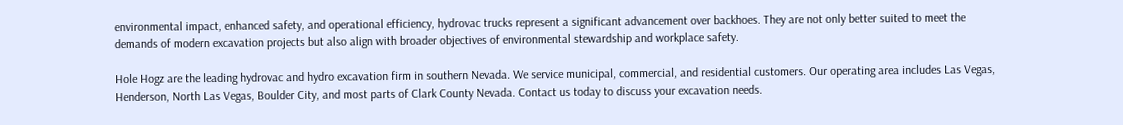environmental impact, enhanced safety, and operational efficiency, hydrovac trucks represent a significant advancement over backhoes. They are not only better suited to meet the demands of modern excavation projects but also align with broader objectives of environmental stewardship and workplace safety.

Hole Hogz are the leading hydrovac and hydro excavation firm in southern Nevada. We service municipal, commercial, and residential customers. Our operating area includes Las Vegas, Henderson, North Las Vegas, Boulder City, and most parts of Clark County Nevada. Contact us today to discuss your excavation needs.